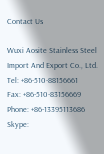Contact Us

Wuxi Aosite Stainless Steel Import And Export Co., Ltd.
Tel: +86-510-88156661
Fax: +86-510-83156669
Phone: +86-13395113686
Skype: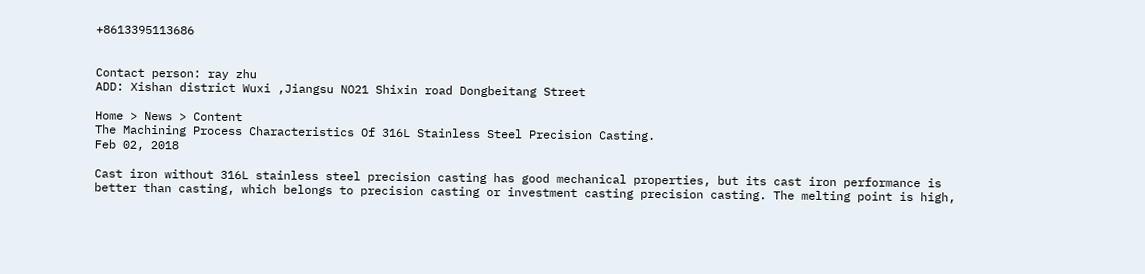+8613395113686


Contact person: ray zhu
ADD: Xishan district Wuxi ,Jiangsu NO21 Shixin road Dongbeitang Street

Home > News > Content
The Machining Process Characteristics Of 316L Stainless Steel Precision Casting.
Feb 02, 2018

Cast iron without 316L stainless steel precision casting has good mechanical properties, but its cast iron performance is better than casting, which belongs to precision casting or investment casting precision casting. The melting point is high,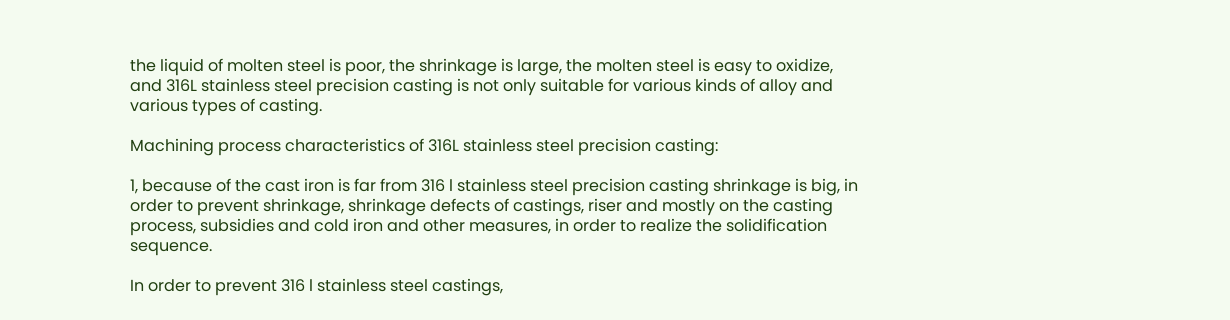the liquid of molten steel is poor, the shrinkage is large, the molten steel is easy to oxidize, and 316L stainless steel precision casting is not only suitable for various kinds of alloy and various types of casting.

Machining process characteristics of 316L stainless steel precision casting:

1, because of the cast iron is far from 316 l stainless steel precision casting shrinkage is big, in order to prevent shrinkage, shrinkage defects of castings, riser and mostly on the casting process, subsidies and cold iron and other measures, in order to realize the solidification sequence.

In order to prevent 316 l stainless steel castings,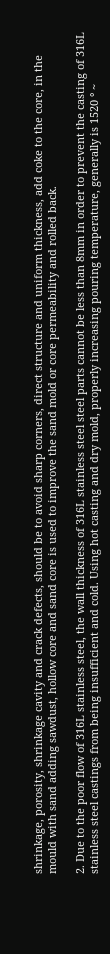shrinkage, porosity, shrinkage cavity and crack defects, should be to avoid sharp corners, direct structure and uniform thickness, add coke to the core, in the mould with sand adding sawdust, hollow core and sand core is used to improve the sand mold or core permeability and rolled back.

2. Due to the poor flow of 316L stainless steel, the wall thickness of 316L stainless steel steel parts cannot be less than 8mm in order to prevent the casting of 316L stainless steel castings from being insufficient and cold. Using hot casting and dry mold, properly increasing pouring temperature, generally is 1520 ° ~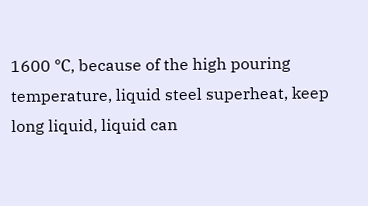1600 ℃, because of the high pouring temperature, liquid steel superheat, keep long liquid, liquid can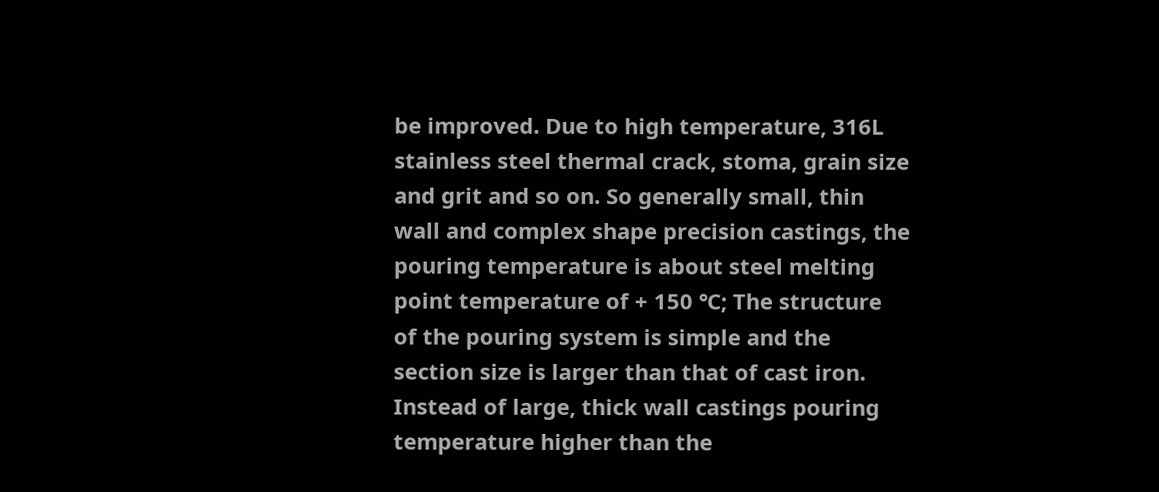be improved. Due to high temperature, 316L stainless steel thermal crack, stoma, grain size and grit and so on. So generally small, thin wall and complex shape precision castings, the pouring temperature is about steel melting point temperature of + 150 ℃; The structure of the pouring system is simple and the section size is larger than that of cast iron. Instead of large, thick wall castings pouring temperature higher than the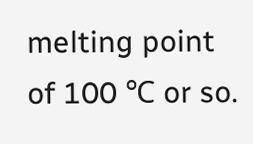melting point of 100 ℃ or so.